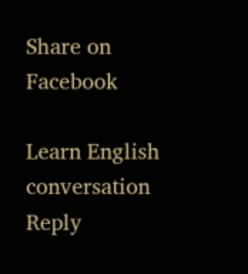Share on Facebook

Learn English conversation
Reply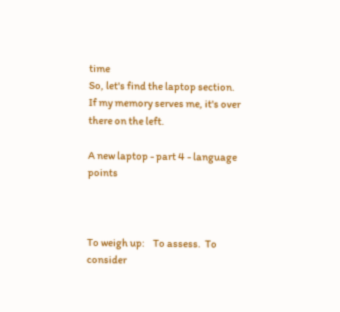time
So, let's find the laptop section.
If my memory serves me, it's over there on the left.

A new laptop - part 4 - language points



To weigh up:    To assess.  To consider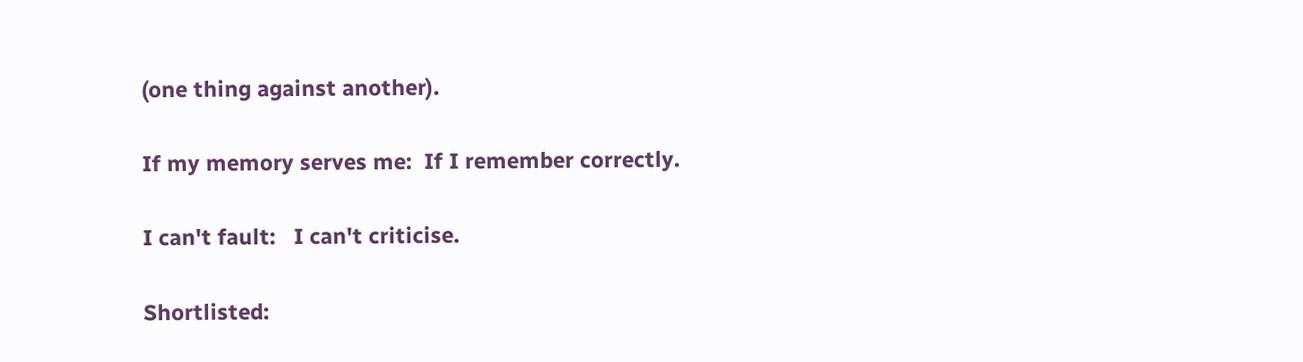(one thing against another).

If my memory serves me:  If I remember correctly.

I can't fault:   I can't criticise.

Shortlisted: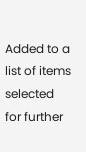Added to a list of items selected for further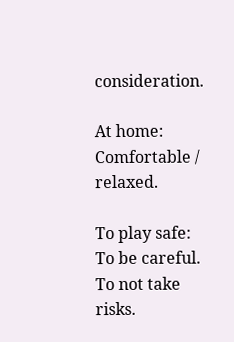consideration.

At home:   Comfortable / relaxed.

To play safe:  To be careful. To not take risks.